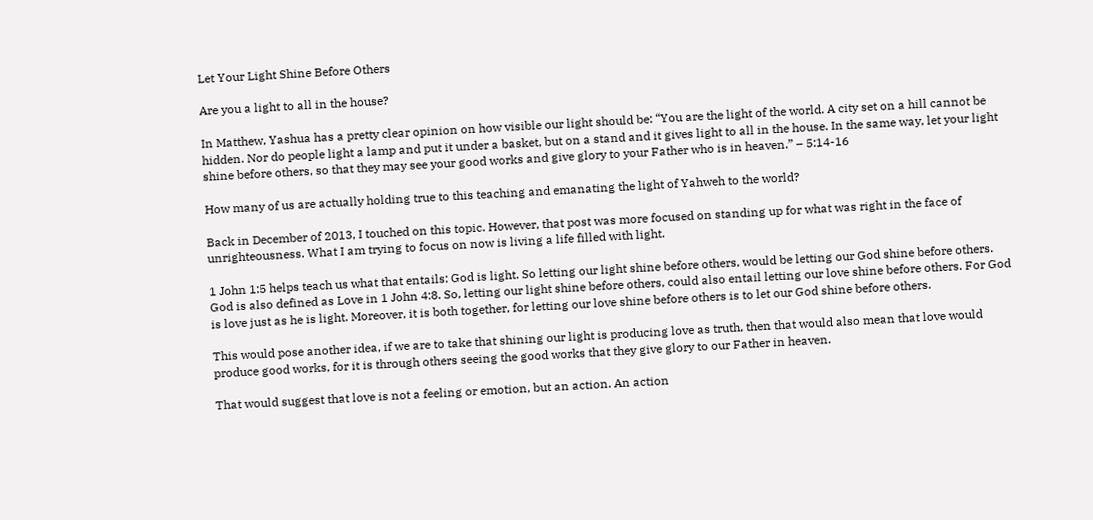Let Your Light Shine Before Others

Are you a light to all in the house?

In Matthew, Yashua has a pretty clear opinion on how visible our light should be: “You are the light of the world. A city set on a hill cannot be hidden. Nor do people light a lamp and put it under a basket, but on a stand and it gives light to all in the house. In the same way, let your light shine before others, so that they may see your good works and give glory to your Father who is in heaven.” – 5:14-16

How many of us are actually holding true to this teaching and emanating the light of Yahweh to the world?

Back in December of 2013, I touched on this topic. However, that post was more focused on standing up for what was right in the face of unrighteousness. What I am trying to focus on now is living a life filled with light.

1 John 1:5 helps teach us what that entails: God is light. So letting our light shine before others, would be letting our God shine before others. God is also defined as Love in 1 John 4:8. So, letting our light shine before others, could also entail letting our love shine before others. For God is love just as he is light. Moreover, it is both together, for letting our love shine before others is to let our God shine before others.

This would pose another idea, if we are to take that shining our light is producing love as truth, then that would also mean that love would produce good works, for it is through others seeing the good works that they give glory to our Father in heaven.

That would suggest that love is not a feeling or emotion, but an action. An action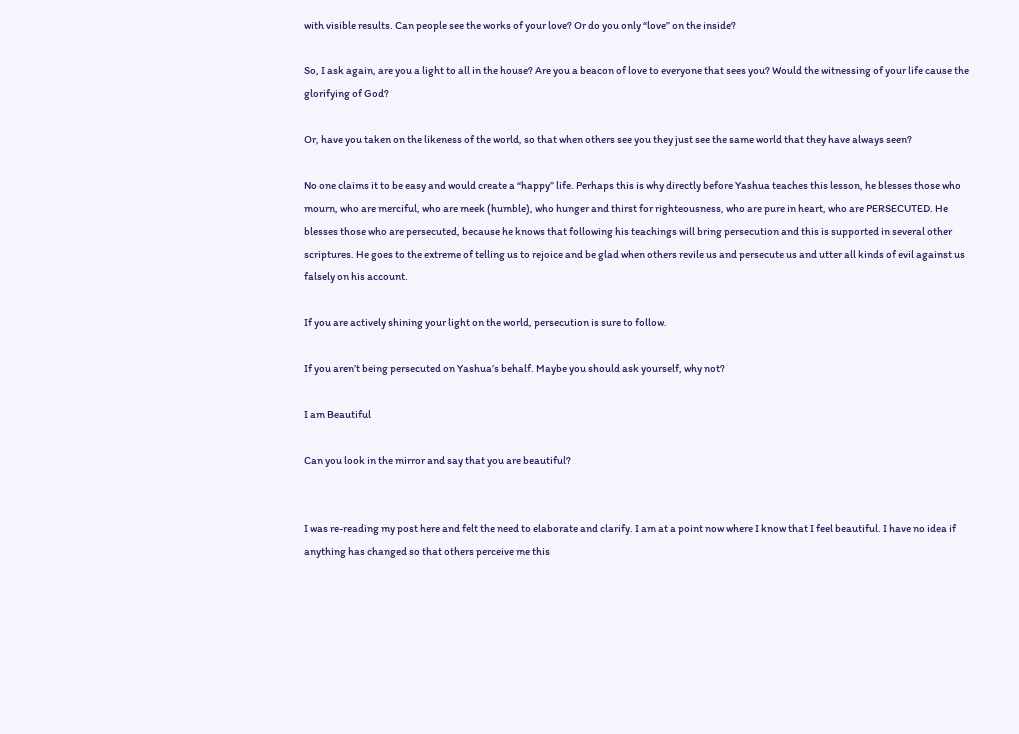with visible results. Can people see the works of your love? Or do you only “love” on the inside?

So, I ask again, are you a light to all in the house? Are you a beacon of love to everyone that sees you? Would the witnessing of your life cause the glorifying of God?

Or, have you taken on the likeness of the world, so that when others see you they just see the same world that they have always seen?

No one claims it to be easy and would create a “happy” life. Perhaps this is why directly before Yashua teaches this lesson, he blesses those who mourn, who are merciful, who are meek (humble), who hunger and thirst for righteousness, who are pure in heart, who are PERSECUTED. He blesses those who are persecuted, because he knows that following his teachings will bring persecution and this is supported in several other scriptures. He goes to the extreme of telling us to rejoice and be glad when others revile us and persecute us and utter all kinds of evil against us falsely on his account.

If you are actively shining your light on the world, persecution is sure to follow.

If you aren’t being persecuted on Yashua’s behalf. Maybe you should ask yourself, why not?

I am Beautiful

Can you look in the mirror and say that you are beautiful?


I was re-reading my post here and felt the need to elaborate and clarify. I am at a point now where I know that I feel beautiful. I have no idea if anything has changed so that others perceive me this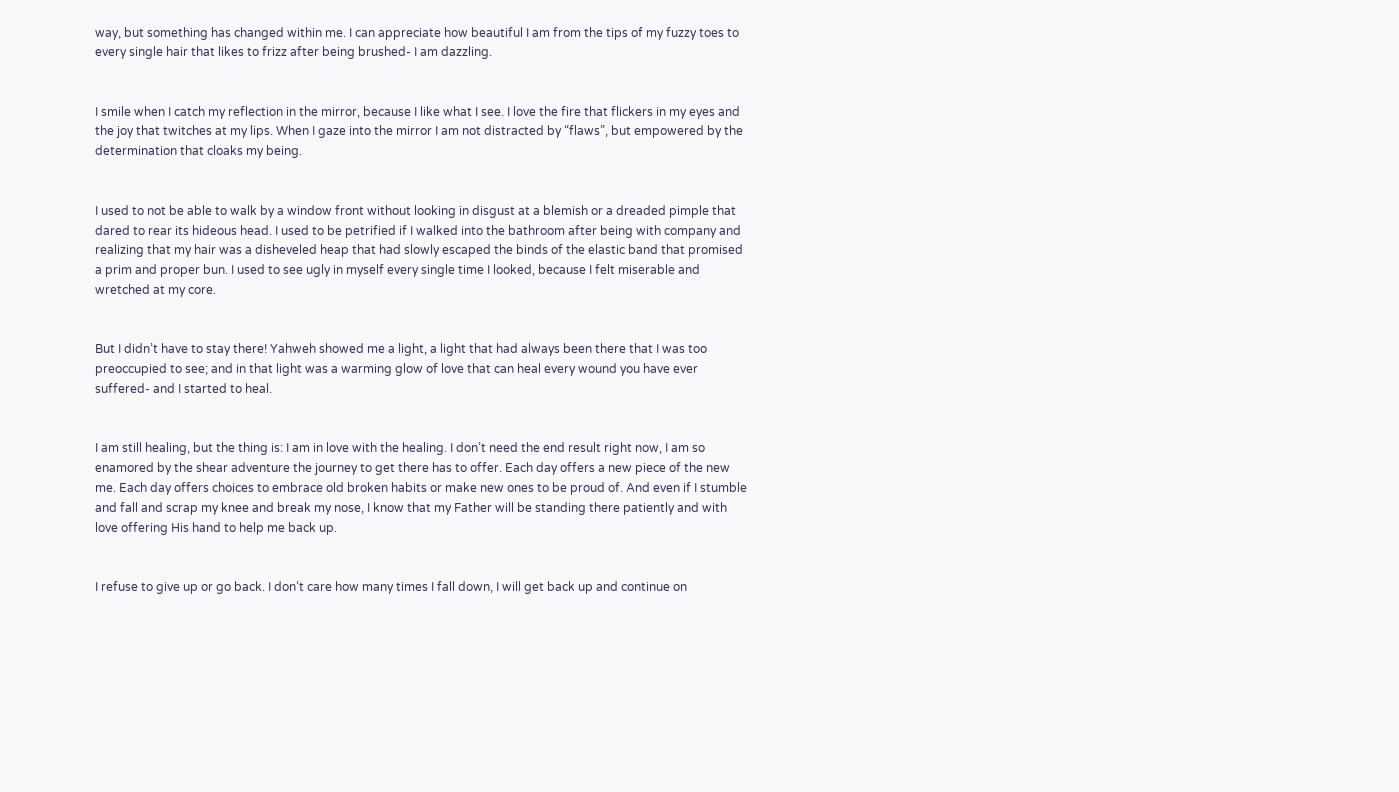way, but something has changed within me. I can appreciate how beautiful I am from the tips of my fuzzy toes to every single hair that likes to frizz after being brushed- I am dazzling.


I smile when I catch my reflection in the mirror, because I like what I see. I love the fire that flickers in my eyes and the joy that twitches at my lips. When I gaze into the mirror I am not distracted by “flaws”, but empowered by the determination that cloaks my being.


I used to not be able to walk by a window front without looking in disgust at a blemish or a dreaded pimple that dared to rear its hideous head. I used to be petrified if I walked into the bathroom after being with company and realizing that my hair was a disheveled heap that had slowly escaped the binds of the elastic band that promised a prim and proper bun. I used to see ugly in myself every single time I looked, because I felt miserable and wretched at my core.


But I didn’t have to stay there! Yahweh showed me a light, a light that had always been there that I was too preoccupied to see; and in that light was a warming glow of love that can heal every wound you have ever suffered- and I started to heal.


I am still healing, but the thing is: I am in love with the healing. I don’t need the end result right now, I am so enamored by the shear adventure the journey to get there has to offer. Each day offers a new piece of the new me. Each day offers choices to embrace old broken habits or make new ones to be proud of. And even if I stumble and fall and scrap my knee and break my nose, I know that my Father will be standing there patiently and with love offering His hand to help me back up.


I refuse to give up or go back. I don’t care how many times I fall down, I will get back up and continue on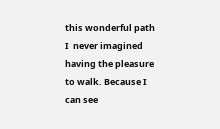this wonderful path I  never imagined having the pleasure to walk. Because I can see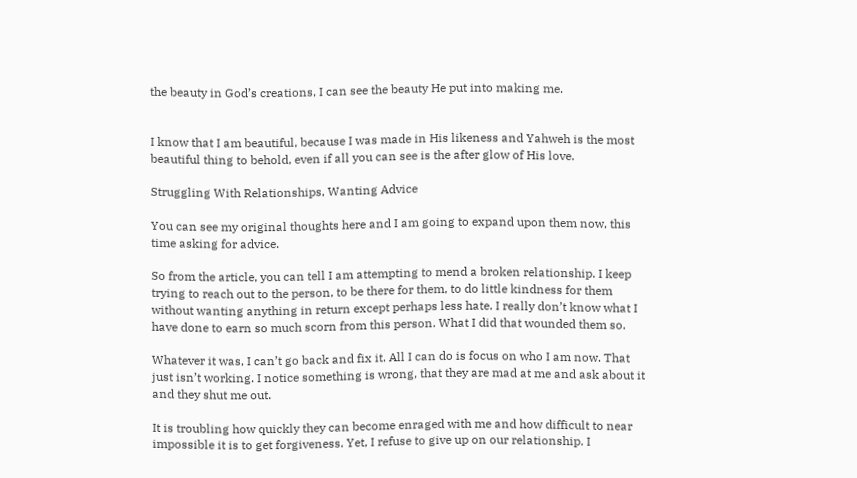the beauty in God’s creations, I can see the beauty He put into making me.


I know that I am beautiful, because I was made in His likeness and Yahweh is the most beautiful thing to behold, even if all you can see is the after glow of His love.

Struggling With Relationships, Wanting Advice

You can see my original thoughts here and I am going to expand upon them now, this time asking for advice.

So from the article, you can tell I am attempting to mend a broken relationship. I keep trying to reach out to the person, to be there for them, to do little kindness for them without wanting anything in return except perhaps less hate. I really don’t know what I have done to earn so much scorn from this person. What I did that wounded them so.

Whatever it was, I can’t go back and fix it. All I can do is focus on who I am now. That just isn’t working. I notice something is wrong, that they are mad at me and ask about it and they shut me out.

It is troubling how quickly they can become enraged with me and how difficult to near impossible it is to get forgiveness. Yet, I refuse to give up on our relationship. I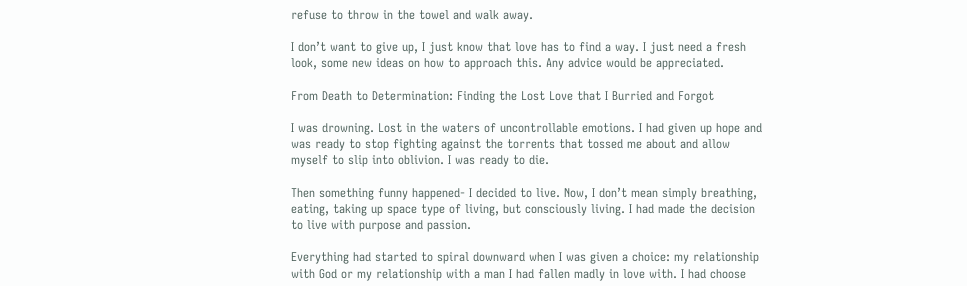refuse to throw in the towel and walk away.

I don’t want to give up, I just know that love has to find a way. I just need a fresh look, some new ideas on how to approach this. Any advice would be appreciated.

From Death to Determination: Finding the Lost Love that I Burried and Forgot

I was drowning. Lost in the waters of uncontrollable emotions. I had given up hope and was ready to stop fighting against the torrents that tossed me about and allow myself to slip into oblivion. I was ready to die.

Then something funny happened- I decided to live. Now, I don’t mean simply breathing, eating, taking up space type of living, but consciously living. I had made the decision to live with purpose and passion.

Everything had started to spiral downward when I was given a choice: my relationship with God or my relationship with a man I had fallen madly in love with. I had choose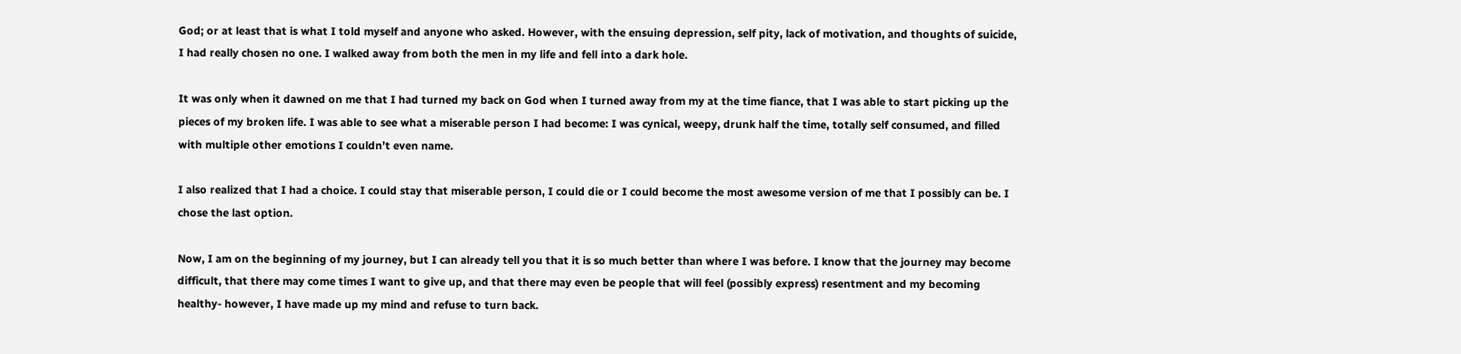God; or at least that is what I told myself and anyone who asked. However, with the ensuing depression, self pity, lack of motivation, and thoughts of suicide, I had really chosen no one. I walked away from both the men in my life and fell into a dark hole.

It was only when it dawned on me that I had turned my back on God when I turned away from my at the time fiance, that I was able to start picking up the pieces of my broken life. I was able to see what a miserable person I had become: I was cynical, weepy, drunk half the time, totally self consumed, and filled with multiple other emotions I couldn’t even name.

I also realized that I had a choice. I could stay that miserable person, I could die or I could become the most awesome version of me that I possibly can be. I chose the last option.

Now, I am on the beginning of my journey, but I can already tell you that it is so much better than where I was before. I know that the journey may become difficult, that there may come times I want to give up, and that there may even be people that will feel (possibly express) resentment and my becoming healthy- however, I have made up my mind and refuse to turn back.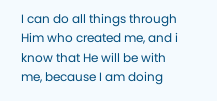I can do all things through Him who created me, and i know that He will be with me, because I am doing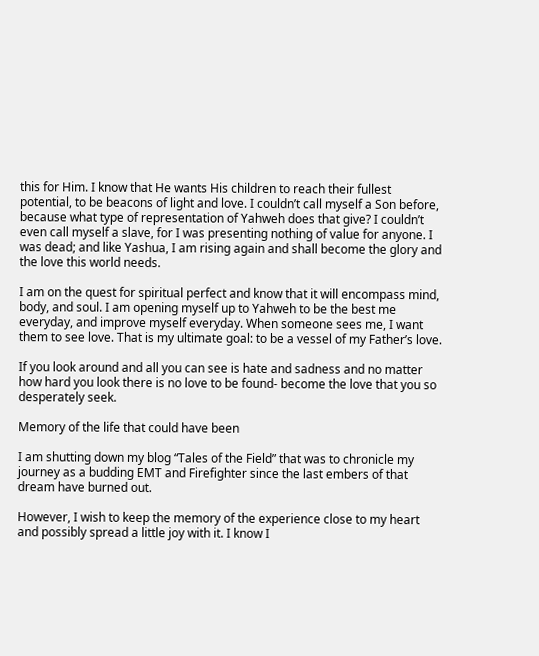this for Him. I know that He wants His children to reach their fullest potential, to be beacons of light and love. I couldn’t call myself a Son before, because what type of representation of Yahweh does that give? I couldn’t even call myself a slave, for I was presenting nothing of value for anyone. I was dead; and like Yashua, I am rising again and shall become the glory and the love this world needs.

I am on the quest for spiritual perfect and know that it will encompass mind, body, and soul. I am opening myself up to Yahweh to be the best me everyday, and improve myself everyday. When someone sees me, I want them to see love. That is my ultimate goal: to be a vessel of my Father’s love.

If you look around and all you can see is hate and sadness and no matter how hard you look there is no love to be found- become the love that you so desperately seek.

Memory of the life that could have been

I am shutting down my blog “Tales of the Field” that was to chronicle my journey as a budding EMT and Firefighter since the last embers of that dream have burned out.

However, I wish to keep the memory of the experience close to my heart and possibly spread a little joy with it. I know I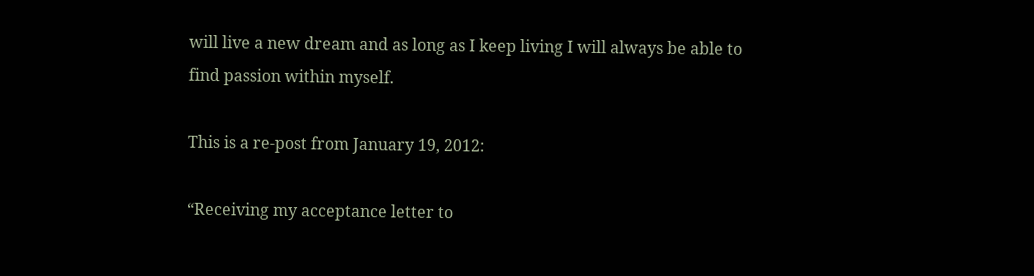will live a new dream and as long as I keep living I will always be able to find passion within myself.

This is a re-post from January 19, 2012:

“Receiving my acceptance letter to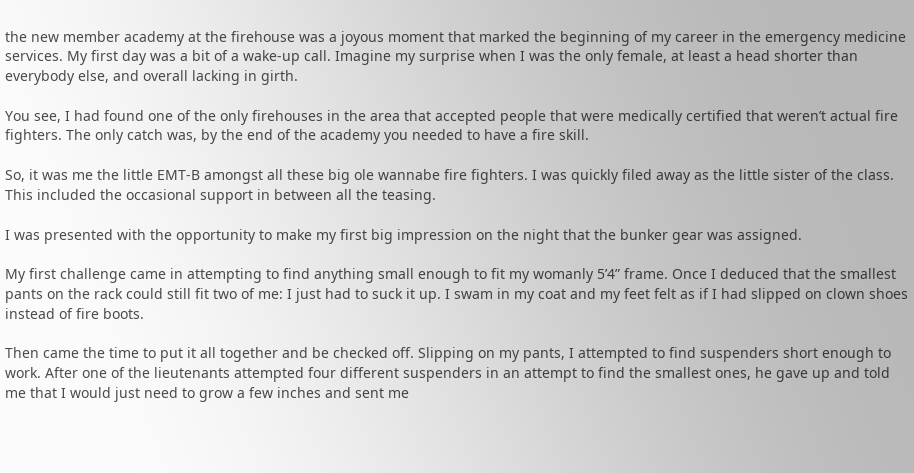the new member academy at the firehouse was a joyous moment that marked the beginning of my career in the emergency medicine services. My first day was a bit of a wake-up call. Imagine my surprise when I was the only female, at least a head shorter than everybody else, and overall lacking in girth.

You see, I had found one of the only firehouses in the area that accepted people that were medically certified that weren’t actual fire fighters. The only catch was, by the end of the academy you needed to have a fire skill.

So, it was me the little EMT-B amongst all these big ole wannabe fire fighters. I was quickly filed away as the little sister of the class. This included the occasional support in between all the teasing.

I was presented with the opportunity to make my first big impression on the night that the bunker gear was assigned.

My first challenge came in attempting to find anything small enough to fit my womanly 5’4” frame. Once I deduced that the smallest pants on the rack could still fit two of me: I just had to suck it up. I swam in my coat and my feet felt as if I had slipped on clown shoes instead of fire boots.

Then came the time to put it all together and be checked off. Slipping on my pants, I attempted to find suspenders short enough to work. After one of the lieutenants attempted four different suspenders in an attempt to find the smallest ones, he gave up and told me that I would just need to grow a few inches and sent me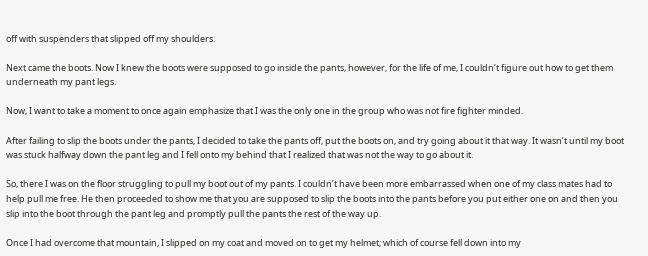off with suspenders that slipped off my shoulders.

Next came the boots. Now I knew the boots were supposed to go inside the pants, however, for the life of me, I couldn’t figure out how to get them underneath my pant legs.

Now, I want to take a moment to once again emphasize that I was the only one in the group who was not fire fighter minded.

After failing to slip the boots under the pants, I decided to take the pants off, put the boots on, and try going about it that way. It wasn’t until my boot was stuck halfway down the pant leg and I fell onto my behind that I realized that was not the way to go about it.

So, there I was on the floor struggling to pull my boot out of my pants. I couldn’t have been more embarrassed when one of my class mates had to help pull me free. He then proceeded to show me that you are supposed to slip the boots into the pants before you put either one on and then you slip into the boot through the pant leg and promptly pull the pants the rest of the way up.

Once I had overcome that mountain, I slipped on my coat and moved on to get my helmet; which of course fell down into my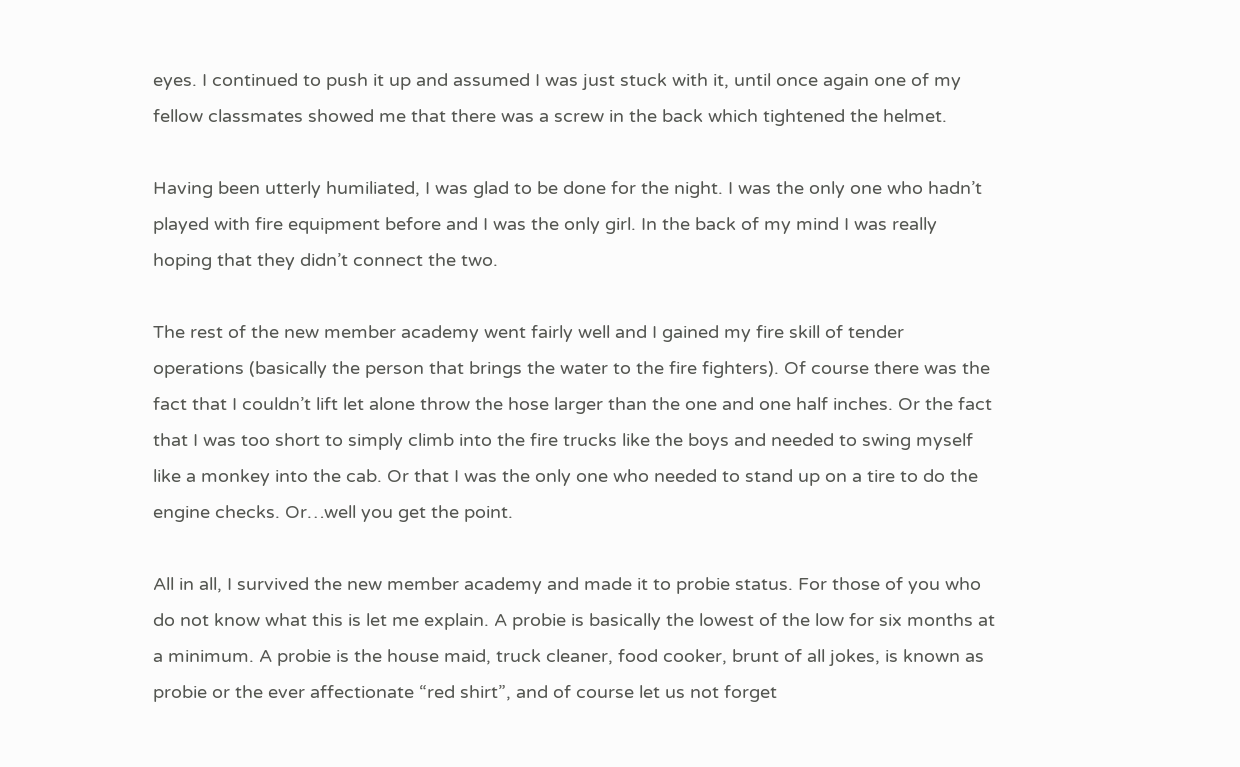eyes. I continued to push it up and assumed I was just stuck with it, until once again one of my fellow classmates showed me that there was a screw in the back which tightened the helmet.

Having been utterly humiliated, I was glad to be done for the night. I was the only one who hadn’t played with fire equipment before and I was the only girl. In the back of my mind I was really hoping that they didn’t connect the two.

The rest of the new member academy went fairly well and I gained my fire skill of tender operations (basically the person that brings the water to the fire fighters). Of course there was the fact that I couldn’t lift let alone throw the hose larger than the one and one half inches. Or the fact that I was too short to simply climb into the fire trucks like the boys and needed to swing myself like a monkey into the cab. Or that I was the only one who needed to stand up on a tire to do the engine checks. Or…well you get the point.

All in all, I survived the new member academy and made it to probie status. For those of you who do not know what this is let me explain. A probie is basically the lowest of the low for six months at a minimum. A probie is the house maid, truck cleaner, food cooker, brunt of all jokes, is known as probie or the ever affectionate “red shirt”, and of course let us not forget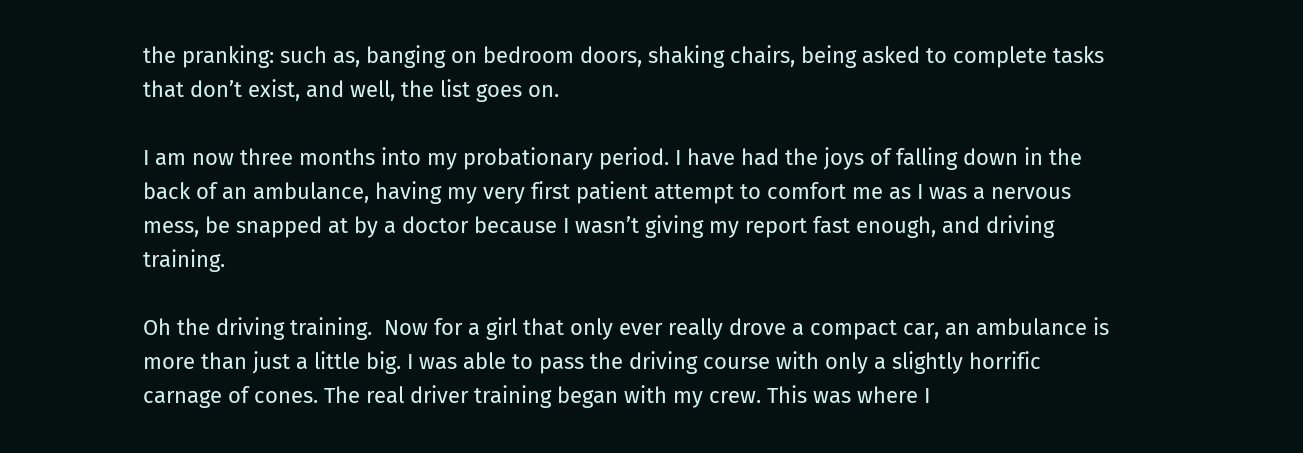the pranking: such as, banging on bedroom doors, shaking chairs, being asked to complete tasks that don’t exist, and well, the list goes on.

I am now three months into my probationary period. I have had the joys of falling down in the back of an ambulance, having my very first patient attempt to comfort me as I was a nervous mess, be snapped at by a doctor because I wasn’t giving my report fast enough, and driving training.

Oh the driving training.  Now for a girl that only ever really drove a compact car, an ambulance is more than just a little big. I was able to pass the driving course with only a slightly horrific carnage of cones. The real driver training began with my crew. This was where I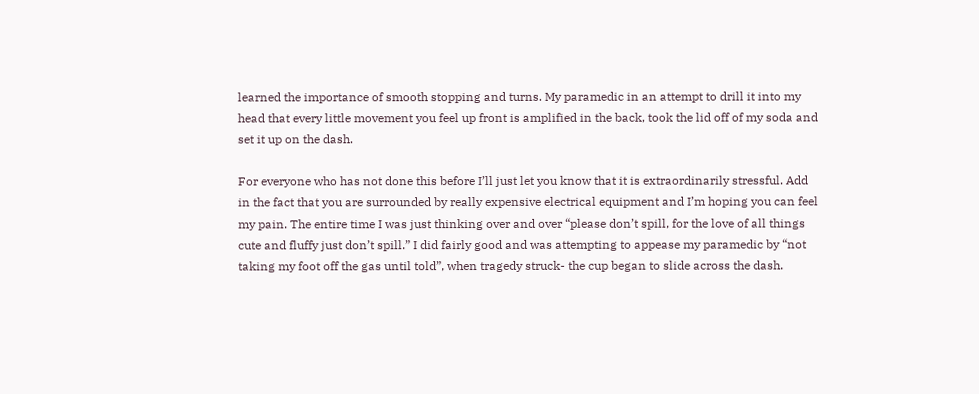learned the importance of smooth stopping and turns. My paramedic in an attempt to drill it into my head that every little movement you feel up front is amplified in the back, took the lid off of my soda and set it up on the dash.

For everyone who has not done this before I’ll just let you know that it is extraordinarily stressful. Add in the fact that you are surrounded by really expensive electrical equipment and I’m hoping you can feel my pain. The entire time I was just thinking over and over “please don’t spill, for the love of all things cute and fluffy just don’t spill.” I did fairly good and was attempting to appease my paramedic by “not taking my foot off the gas until told”, when tragedy struck- the cup began to slide across the dash.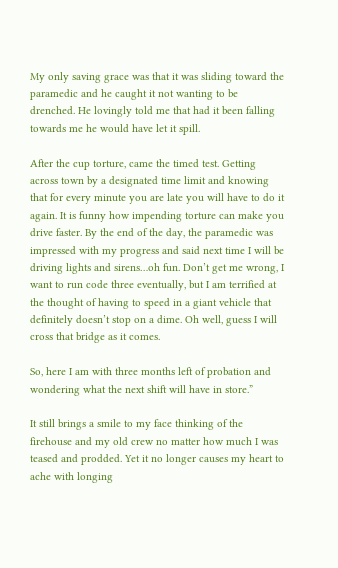My only saving grace was that it was sliding toward the paramedic and he caught it not wanting to be drenched. He lovingly told me that had it been falling towards me he would have let it spill.

After the cup torture, came the timed test. Getting across town by a designated time limit and knowing that for every minute you are late you will have to do it again. It is funny how impending torture can make you drive faster. By the end of the day, the paramedic was impressed with my progress and said next time I will be driving lights and sirens…oh fun. Don’t get me wrong, I want to run code three eventually, but I am terrified at the thought of having to speed in a giant vehicle that definitely doesn’t stop on a dime. Oh well, guess I will cross that bridge as it comes.

So, here I am with three months left of probation and wondering what the next shift will have in store.”

It still brings a smile to my face thinking of the firehouse and my old crew no matter how much I was teased and prodded. Yet it no longer causes my heart to ache with longing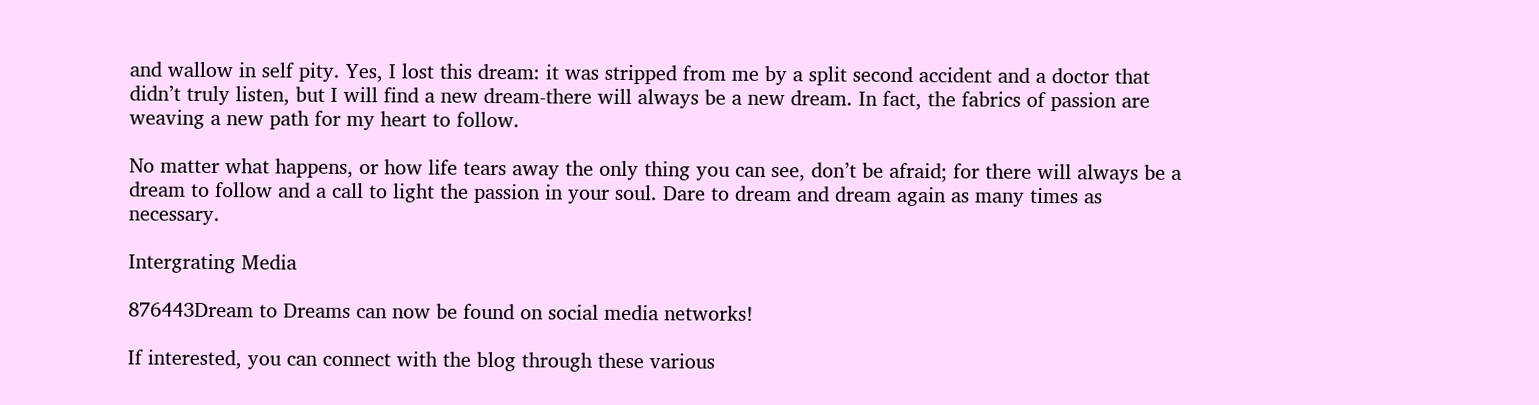and wallow in self pity. Yes, I lost this dream: it was stripped from me by a split second accident and a doctor that didn’t truly listen, but I will find a new dream-there will always be a new dream. In fact, the fabrics of passion are weaving a new path for my heart to follow.

No matter what happens, or how life tears away the only thing you can see, don’t be afraid; for there will always be a dream to follow and a call to light the passion in your soul. Dare to dream and dream again as many times as necessary.

Intergrating Media

876443Dream to Dreams can now be found on social media networks!

If interested, you can connect with the blog through these various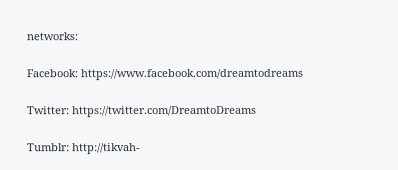networks:

Facebook: https://www.facebook.com/dreamtodreams

Twitter: https://twitter.com/DreamtoDreams

Tumblr: http://tikvah-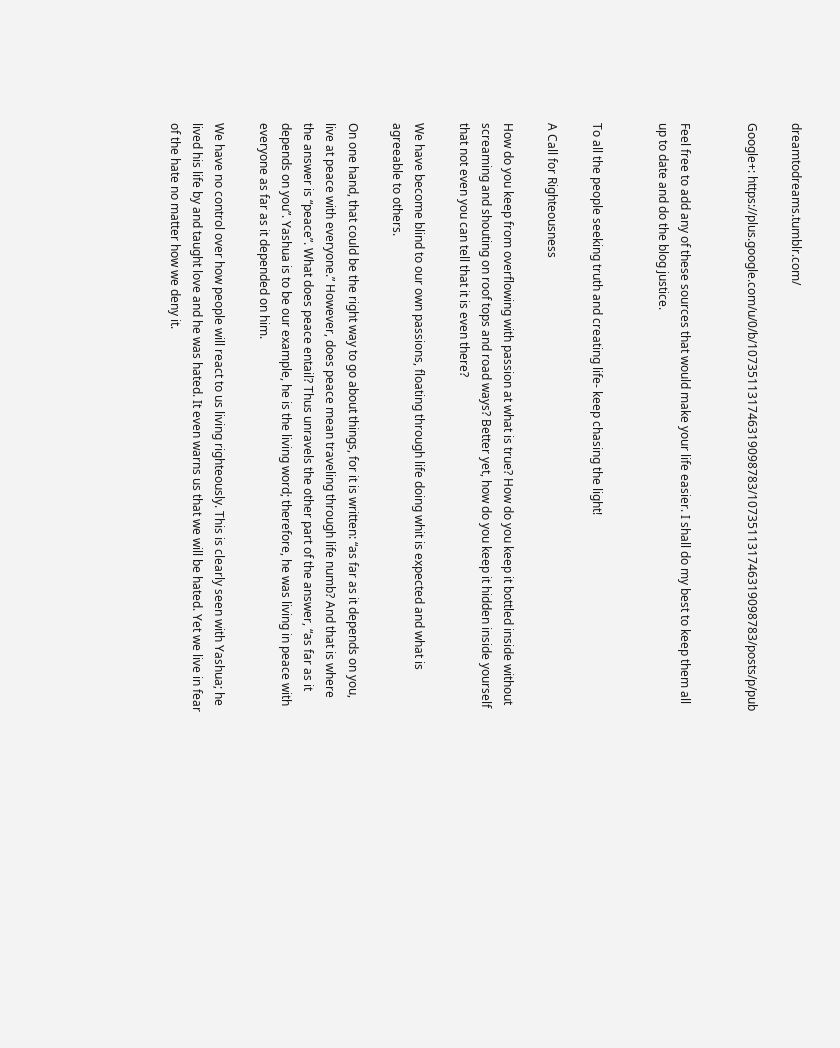dreamtodreams.tumblr.com/

Google+: https://plus.google.com/u/0/b/107351131746319098783/107351131746319098783/posts/p/pub


Feel free to add any of these sources that would make your life easier. I shall do my best to keep them all up to date and do the blog justice.


To all the people seeking truth and creating life- keep chasing the light!

A Call for Righteousness

How do you keep from overflowing with passion at what is true? How do you keep it bottled inside without screaming and shouting on roof tops and road ways? Better yet, how do you keep it hidden inside yourself that not even you can tell that it is even there?

We have become blind to our own passions, floating through life doing whit is expected and what is agreeable to others.

On one hand, that could be the right way to go about things, for it is written: “as far as it depends on you, live at peace with everyone.” However, does peace mean traveling through life numb? And that is where the answer is “peace”. What does peace entail? Thus unravels the other part of the answer, “as far as it depends on you”. Yashua is to be our example, he is the living word; therefore, he was living in peace with everyone as far as it depended on him.

We have no control over how people will react to us living righteously. This is clearly seen with Yashua; he lived his life by and taught love and he was hated. It even warns us that we will be hated. Yet we live in fear of the hate no matter how we deny it.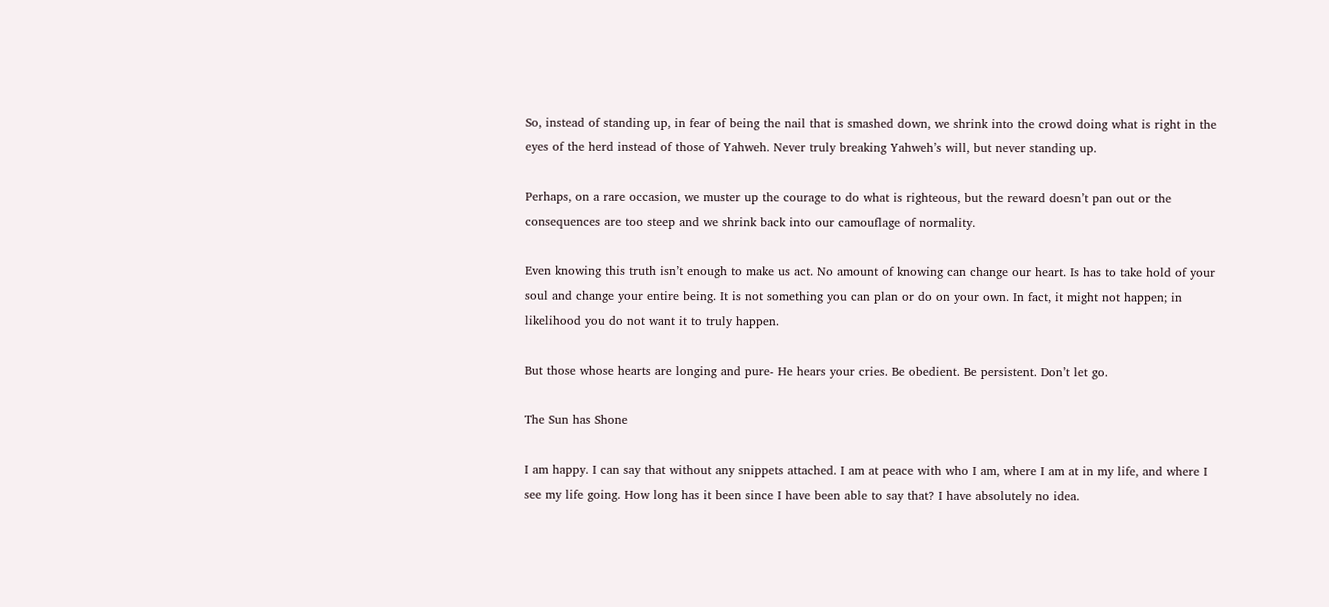So, instead of standing up, in fear of being the nail that is smashed down, we shrink into the crowd doing what is right in the eyes of the herd instead of those of Yahweh. Never truly breaking Yahweh’s will, but never standing up.

Perhaps, on a rare occasion, we muster up the courage to do what is righteous, but the reward doesn’t pan out or the consequences are too steep and we shrink back into our camouflage of normality.

Even knowing this truth isn’t enough to make us act. No amount of knowing can change our heart. Is has to take hold of your soul and change your entire being. It is not something you can plan or do on your own. In fact, it might not happen; in likelihood you do not want it to truly happen.

But those whose hearts are longing and pure- He hears your cries. Be obedient. Be persistent. Don’t let go.

The Sun has Shone

I am happy. I can say that without any snippets attached. I am at peace with who I am, where I am at in my life, and where I see my life going. How long has it been since I have been able to say that? I have absolutely no idea.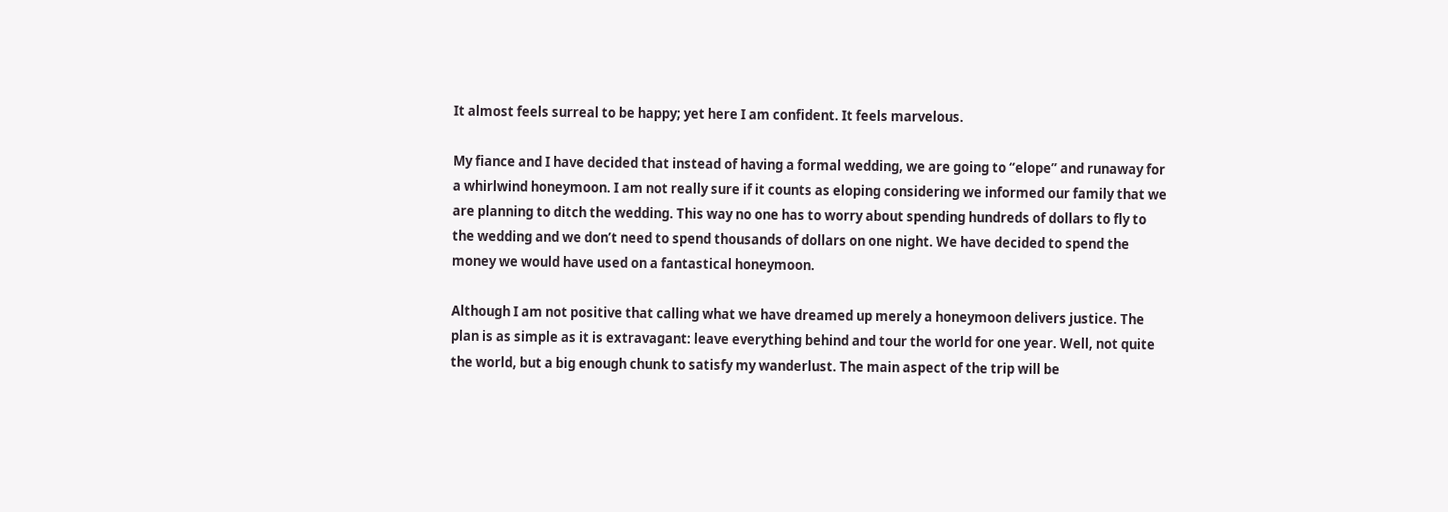It almost feels surreal to be happy; yet here I am confident. It feels marvelous.

My fiance and I have decided that instead of having a formal wedding, we are going to “elope” and runaway for a whirlwind honeymoon. I am not really sure if it counts as eloping considering we informed our family that we are planning to ditch the wedding. This way no one has to worry about spending hundreds of dollars to fly to the wedding and we don’t need to spend thousands of dollars on one night. We have decided to spend the money we would have used on a fantastical honeymoon.

Although I am not positive that calling what we have dreamed up merely a honeymoon delivers justice. The plan is as simple as it is extravagant: leave everything behind and tour the world for one year. Well, not quite the world, but a big enough chunk to satisfy my wanderlust. The main aspect of the trip will be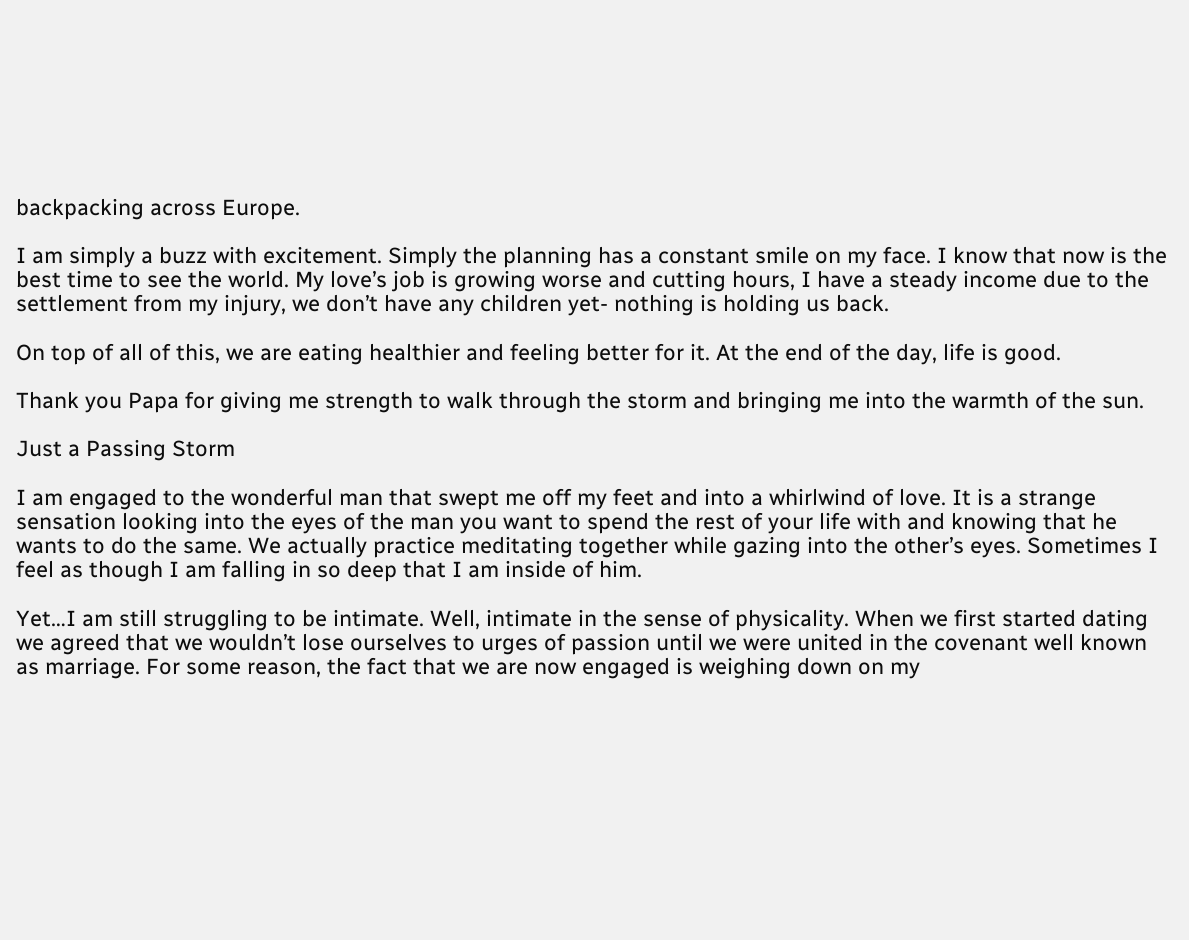backpacking across Europe.

I am simply a buzz with excitement. Simply the planning has a constant smile on my face. I know that now is the best time to see the world. My love’s job is growing worse and cutting hours, I have a steady income due to the settlement from my injury, we don’t have any children yet- nothing is holding us back.

On top of all of this, we are eating healthier and feeling better for it. At the end of the day, life is good.

Thank you Papa for giving me strength to walk through the storm and bringing me into the warmth of the sun.

Just a Passing Storm

I am engaged to the wonderful man that swept me off my feet and into a whirlwind of love. It is a strange sensation looking into the eyes of the man you want to spend the rest of your life with and knowing that he wants to do the same. We actually practice meditating together while gazing into the other’s eyes. Sometimes I feel as though I am falling in so deep that I am inside of him.

Yet…I am still struggling to be intimate. Well, intimate in the sense of physicality. When we first started dating we agreed that we wouldn’t lose ourselves to urges of passion until we were united in the covenant well known as marriage. For some reason, the fact that we are now engaged is weighing down on my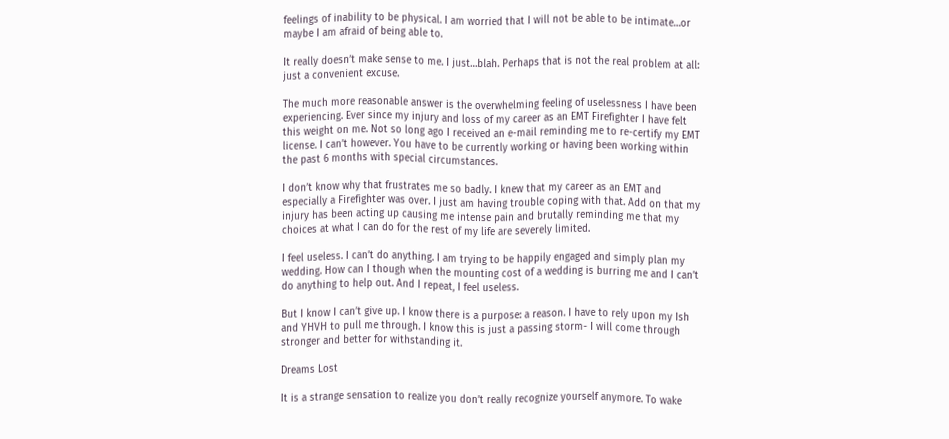feelings of inability to be physical. I am worried that I will not be able to be intimate…or maybe I am afraid of being able to.

It really doesn’t make sense to me. I just…blah. Perhaps that is not the real problem at all: just a convenient excuse.

The much more reasonable answer is the overwhelming feeling of uselessness I have been experiencing. Ever since my injury and loss of my career as an EMT Firefighter I have felt this weight on me. Not so long ago I received an e-mail reminding me to re-certify my EMT license. I can’t however. You have to be currently working or having been working within the past 6 months with special circumstances.

I don’t know why that frustrates me so badly. I knew that my career as an EMT and especially a Firefighter was over. I just am having trouble coping with that. Add on that my injury has been acting up causing me intense pain and brutally reminding me that my choices at what I can do for the rest of my life are severely limited.

I feel useless. I can’t do anything. I am trying to be happily engaged and simply plan my wedding. How can I though when the mounting cost of a wedding is burring me and I can’t do anything to help out. And I repeat, I feel useless.

But I know I can’t give up. I know there is a purpose: a reason. I have to rely upon my Ish and YHVH to pull me through. I know this is just a passing storm- I will come through stronger and better for withstanding it.

Dreams Lost

It is a strange sensation to realize you don’t really recognize yourself anymore. To wake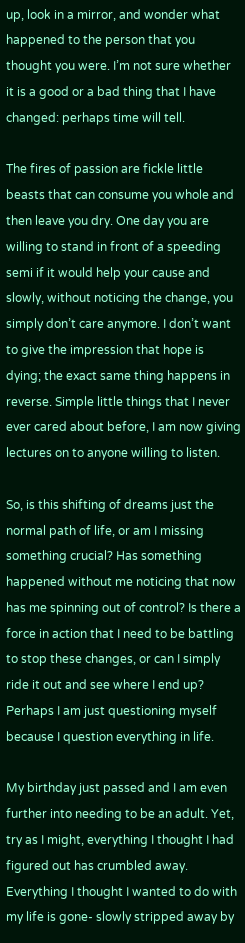up, look in a mirror, and wonder what happened to the person that you thought you were. I’m not sure whether it is a good or a bad thing that I have changed: perhaps time will tell.

The fires of passion are fickle little beasts that can consume you whole and then leave you dry. One day you are willing to stand in front of a speeding semi if it would help your cause and slowly, without noticing the change, you simply don’t care anymore. I don’t want to give the impression that hope is dying; the exact same thing happens in reverse. Simple little things that I never ever cared about before, I am now giving lectures on to anyone willing to listen.

So, is this shifting of dreams just the normal path of life, or am I missing something crucial? Has something happened without me noticing that now has me spinning out of control? Is there a force in action that I need to be battling to stop these changes, or can I simply ride it out and see where I end up? Perhaps I am just questioning myself because I question everything in life.

My birthday just passed and I am even further into needing to be an adult. Yet, try as I might, everything I thought I had figured out has crumbled away. Everything I thought I wanted to do with my life is gone- slowly stripped away by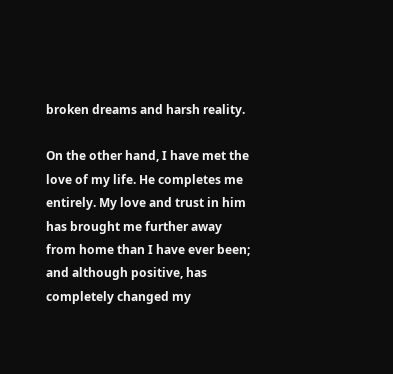broken dreams and harsh reality.

On the other hand, I have met the love of my life. He completes me entirely. My love and trust in him has brought me further away from home than I have ever been; and although positive, has completely changed my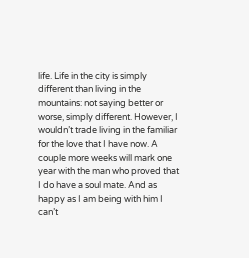life. Life in the city is simply different than living in the mountains: not saying better or worse, simply different. However, I wouldn’t trade living in the familiar for the love that I have now. A couple more weeks will mark one year with the man who proved that I do have a soul mate. And as happy as I am being with him I can’t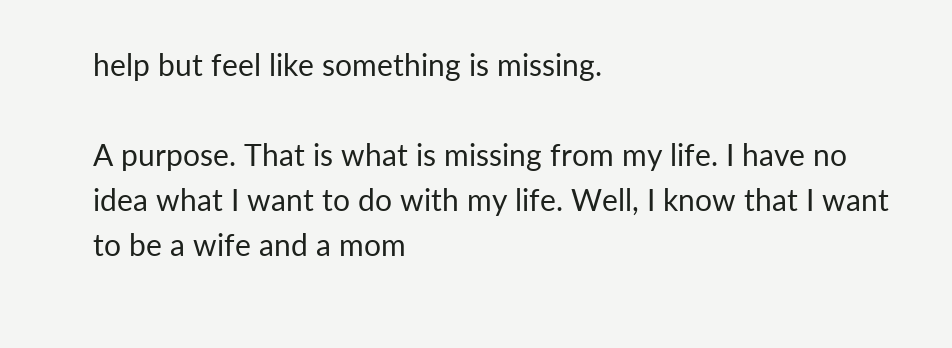help but feel like something is missing.

A purpose. That is what is missing from my life. I have no idea what I want to do with my life. Well, I know that I want to be a wife and a mom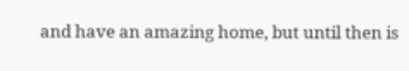and have an amazing home, but until then is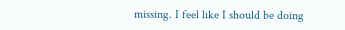missing. I feel like I should be doing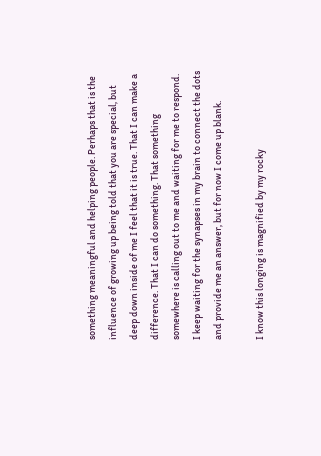something meaningful and helping people. Perhaps that is the influence of growing up being told that you are special, but deep down inside of me I feel that it is true. That I can make a difference. That I can do something. That something somewhere is calling out to me and waiting for me to respond. I keep waiting for the synapses in my brain to connect the dots and provide me an answer, but for now I come up blank.

I know this longing is magnified by my rocky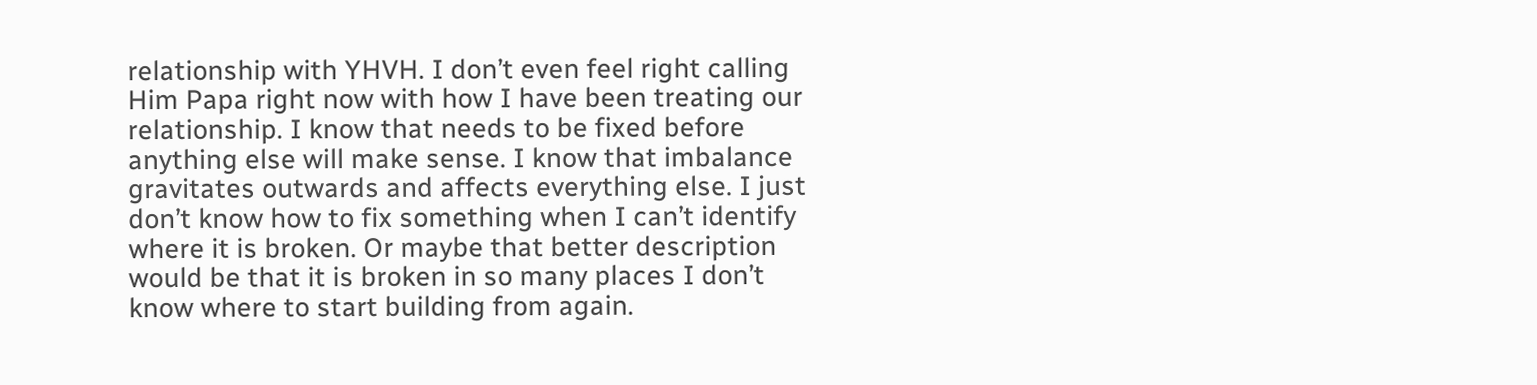relationship with YHVH. I don’t even feel right calling Him Papa right now with how I have been treating our relationship. I know that needs to be fixed before anything else will make sense. I know that imbalance gravitates outwards and affects everything else. I just don’t know how to fix something when I can’t identify where it is broken. Or maybe that better description would be that it is broken in so many places I don’t know where to start building from again.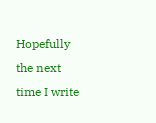Hopefully the next time I write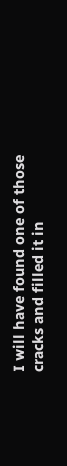I will have found one of those cracks and filled it in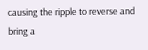causing the ripple to reverse and bring a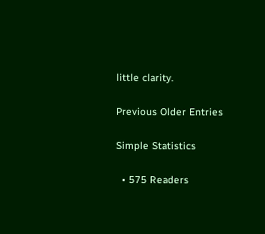little clarity.

Previous Older Entries

Simple Statistics

  • 575 Readers